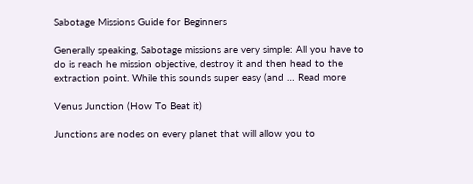Sabotage Missions Guide for Beginners

Generally speaking, Sabotage missions are very simple: All you have to do is reach he mission objective, destroy it and then head to the extraction point. While this sounds super easy (and … Read more

Venus Junction (How To Beat it)

Junctions are nodes on every planet that will allow you to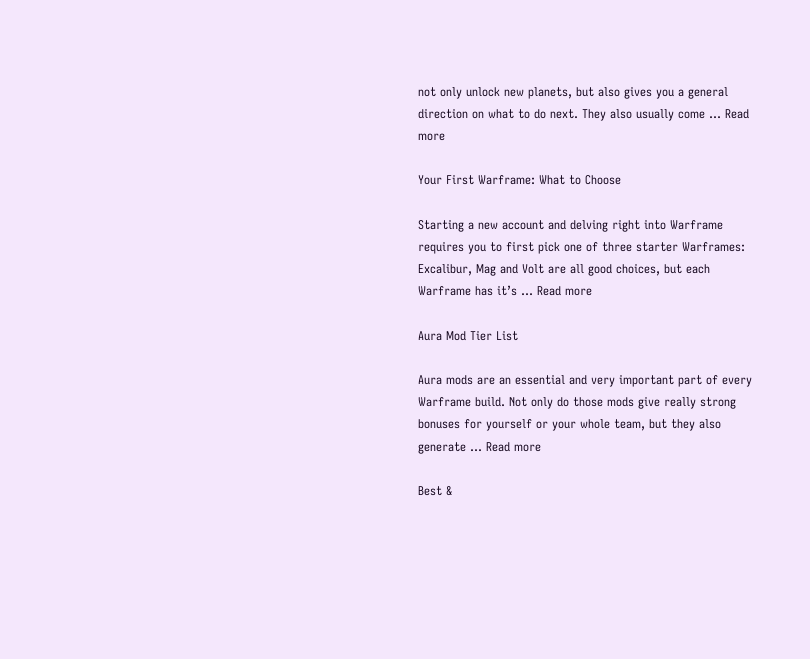not only unlock new planets, but also gives you a general direction on what to do next. They also usually come … Read more

Your First Warframe: What to Choose

Starting a new account and delving right into Warframe requires you to first pick one of three starter Warframes: Excalibur, Mag and Volt are all good choices, but each Warframe has it’s … Read more

Aura Mod Tier List

Aura mods are an essential and very important part of every Warframe build. Not only do those mods give really strong bonuses for yourself or your whole team, but they also generate … Read more

Best &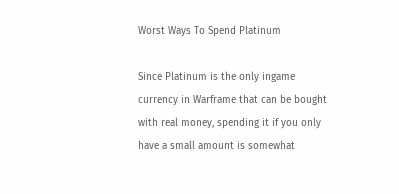Worst Ways To Spend Platinum

Since Platinum is the only ingame currency in Warframe that can be bought with real money, spending it if you only have a small amount is somewhat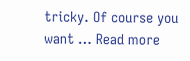tricky. Of course you want … Read more